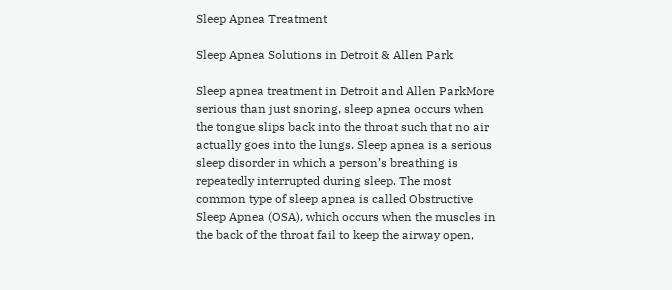Sleep Apnea Treatment

Sleep Apnea Solutions in Detroit & Allen Park

Sleep apnea treatment in Detroit and Allen ParkMore serious than just snoring, sleep apnea occurs when the tongue slips back into the throat such that no air actually goes into the lungs. Sleep apnea is a serious sleep disorder in which a person’s breathing is repeatedly interrupted during sleep. The most common type of sleep apnea is called Obstructive Sleep Apnea (OSA), which occurs when the muscles in the back of the throat fail to keep the airway open,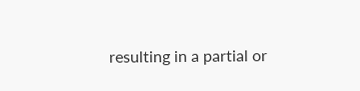resulting in a partial or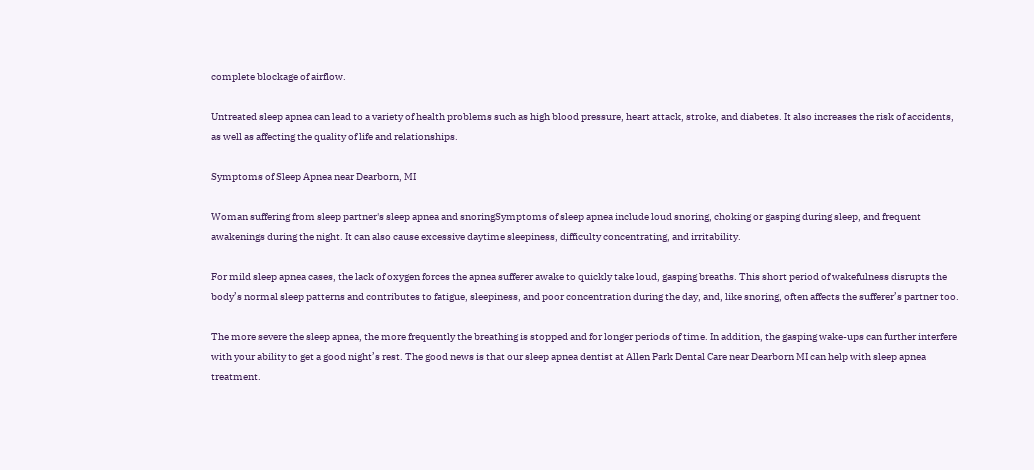complete blockage of airflow.

Untreated sleep apnea can lead to a variety of health problems such as high blood pressure, heart attack, stroke, and diabetes. It also increases the risk of accidents, as well as affecting the quality of life and relationships.

Symptoms of Sleep Apnea near Dearborn, MI

Woman suffering from sleep partner's sleep apnea and snoringSymptoms of sleep apnea include loud snoring, choking or gasping during sleep, and frequent awakenings during the night. It can also cause excessive daytime sleepiness, difficulty concentrating, and irritability.

For mild sleep apnea cases, the lack of oxygen forces the apnea sufferer awake to quickly take loud, gasping breaths. This short period of wakefulness disrupts the body’s normal sleep patterns and contributes to fatigue, sleepiness, and poor concentration during the day, and, like snoring, often affects the sufferer’s partner too.

The more severe the sleep apnea, the more frequently the breathing is stopped and for longer periods of time. In addition, the gasping wake-ups can further interfere with your ability to get a good night’s rest. The good news is that our sleep apnea dentist at Allen Park Dental Care near Dearborn MI can help with sleep apnea treatment.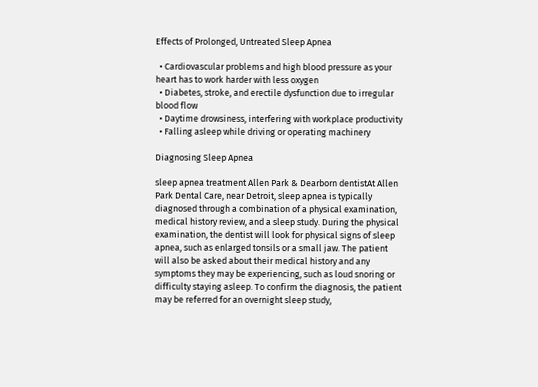Effects of Prolonged, Untreated Sleep Apnea

  • Cardiovascular problems and high blood pressure as your heart has to work harder with less oxygen
  • Diabetes, stroke, and erectile dysfunction due to irregular blood flow
  • Daytime drowsiness, interfering with workplace productivity
  • Falling asleep while driving or operating machinery

Diagnosing Sleep Apnea

sleep apnea treatment Allen Park & Dearborn dentistAt Allen Park Dental Care, near Detroit, sleep apnea is typically diagnosed through a combination of a physical examination, medical history review, and a sleep study. During the physical examination, the dentist will look for physical signs of sleep apnea, such as enlarged tonsils or a small jaw. The patient will also be asked about their medical history and any symptoms they may be experiencing, such as loud snoring or difficulty staying asleep. To confirm the diagnosis, the patient may be referred for an overnight sleep study,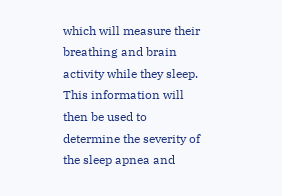which will measure their breathing and brain activity while they sleep. This information will then be used to determine the severity of the sleep apnea and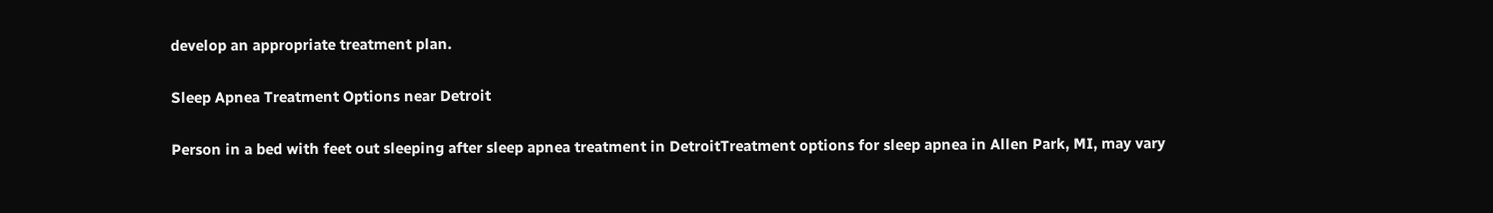develop an appropriate treatment plan.

Sleep Apnea Treatment Options near Detroit

Person in a bed with feet out sleeping after sleep apnea treatment in DetroitTreatment options for sleep apnea in Allen Park, MI, may vary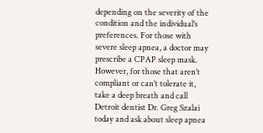depending on the severity of the condition and the individual’s preferences. For those with severe sleep apnea, a doctor may prescribe a CPAP sleep mask. However, for those that aren’t compliant or can’t tolerate it, take a deep breath and call Detroit dentist Dr. Greg Szalai today and ask about sleep apnea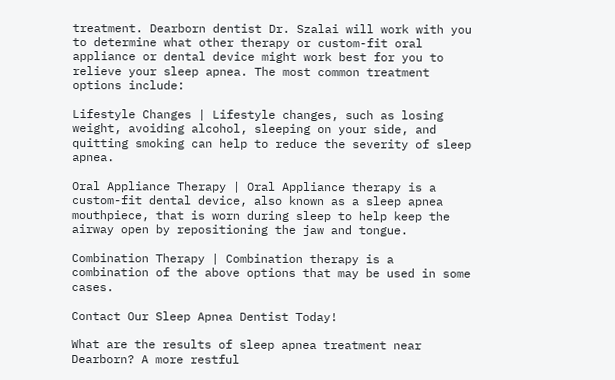treatment. Dearborn dentist Dr. Szalai will work with you to determine what other therapy or custom-fit oral appliance or dental device might work best for you to relieve your sleep apnea. The most common treatment options include:

Lifestyle Changes | Lifestyle changes, such as losing weight, avoiding alcohol, sleeping on your side, and quitting smoking can help to reduce the severity of sleep apnea.

Oral Appliance Therapy | Oral Appliance therapy is a custom-fit dental device, also known as a sleep apnea mouthpiece, that is worn during sleep to help keep the airway open by repositioning the jaw and tongue.

Combination Therapy | Combination therapy is a combination of the above options that may be used in some cases.

Contact Our Sleep Apnea Dentist Today!

What are the results of sleep apnea treatment near Dearborn? A more restful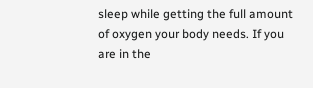sleep while getting the full amount of oxygen your body needs. If you are in the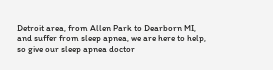Detroit area, from Allen Park to Dearborn MI, and suffer from sleep apnea, we are here to help, so give our sleep apnea doctor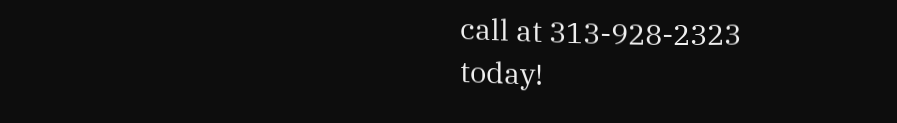call at 313-928-2323 today!